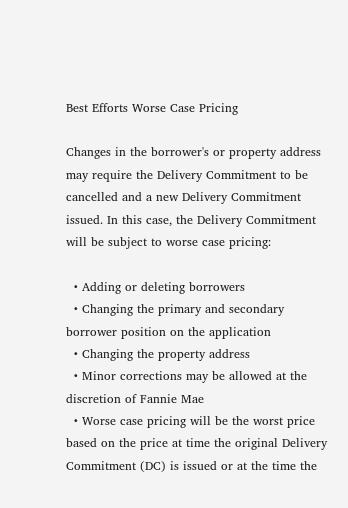Best Efforts Worse Case Pricing

Changes in the borrower's or property address may require the Delivery Commitment to be cancelled and a new Delivery Commitment issued. In this case, the Delivery Commitment will be subject to worse case pricing:

  • Adding or deleting borrowers
  • Changing the primary and secondary borrower position on the application
  • Changing the property address
  • Minor corrections may be allowed at the discretion of Fannie Mae
  • Worse case pricing will be the worst price based on the price at time the original Delivery Commitment (DC) is issued or at the time the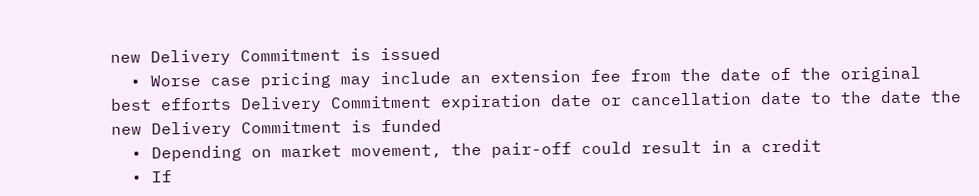new Delivery Commitment is issued
  • Worse case pricing may include an extension fee from the date of the original best efforts Delivery Commitment expiration date or cancellation date to the date the new Delivery Commitment is funded
  • Depending on market movement, the pair-off could result in a credit
  • If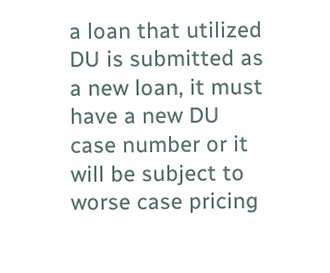a loan that utilized DU is submitted as a new loan, it must have a new DU case number or it will be subject to worse case pricing